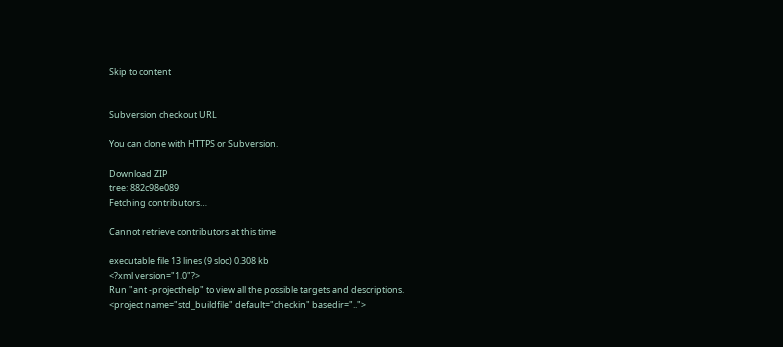Skip to content


Subversion checkout URL

You can clone with HTTPS or Subversion.

Download ZIP
tree: 882c98e089
Fetching contributors…

Cannot retrieve contributors at this time

executable file 13 lines (9 sloc) 0.308 kb
<?xml version="1.0"?>
Run "ant -projecthelp" to view all the possible targets and descriptions.
<project name="std_buildfile" default="checkin" basedir="..">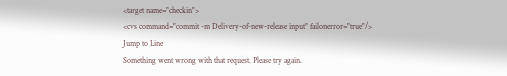<target name="checkin">
<cvs command="commit -m Delivery-of-new-release input" failonerror="true"/>
Jump to Line
Something went wrong with that request. Please try again.